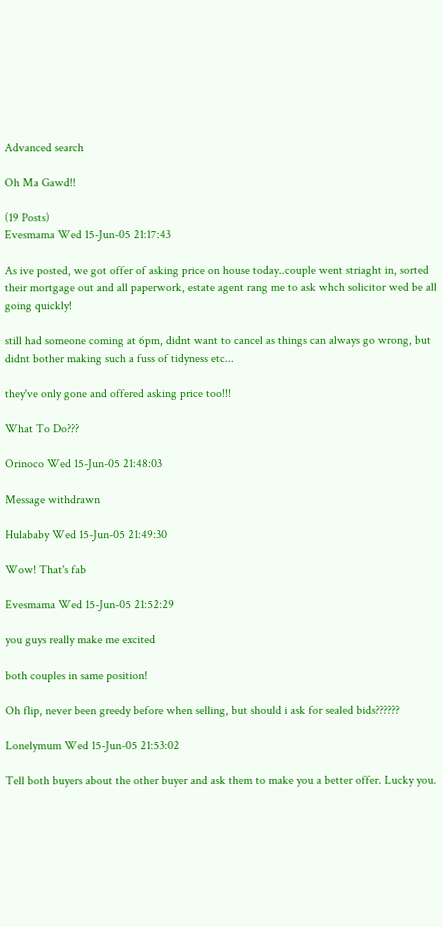Advanced search

Oh Ma Gawd!!

(19 Posts)
Evesmama Wed 15-Jun-05 21:17:43

As ive posted, we got offer of asking price on house today..couple went striaght in, sorted their mortgage out and all paperwork, estate agent rang me to ask whch solicitor wed be all going quickly!

still had someone coming at 6pm, didnt want to cancel as things can always go wrong, but didnt bother making such a fuss of tidyness etc...

they've only gone and offered asking price too!!!

What To Do???

Orinoco Wed 15-Jun-05 21:48:03

Message withdrawn

Hulababy Wed 15-Jun-05 21:49:30

Wow! That's fab

Evesmama Wed 15-Jun-05 21:52:29

you guys really make me excited

both couples in same position!

Oh flip, never been greedy before when selling, but should i ask for sealed bids??????

Lonelymum Wed 15-Jun-05 21:53:02

Tell both buyers about the other buyer and ask them to make you a better offer. Lucky you.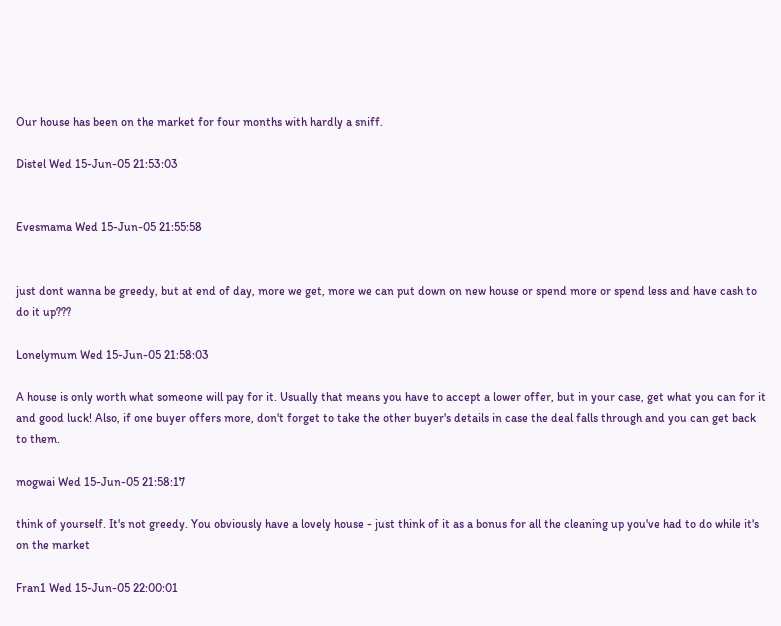Our house has been on the market for four months with hardly a sniff.

Distel Wed 15-Jun-05 21:53:03


Evesmama Wed 15-Jun-05 21:55:58


just dont wanna be greedy, but at end of day, more we get, more we can put down on new house or spend more or spend less and have cash to do it up???

Lonelymum Wed 15-Jun-05 21:58:03

A house is only worth what someone will pay for it. Usually that means you have to accept a lower offer, but in your case, get what you can for it and good luck! Also, if one buyer offers more, don't forget to take the other buyer's details in case the deal falls through and you can get back to them.

mogwai Wed 15-Jun-05 21:58:17

think of yourself. It's not greedy. You obviously have a lovely house - just think of it as a bonus for all the cleaning up you've had to do while it's on the market

Fran1 Wed 15-Jun-05 22:00:01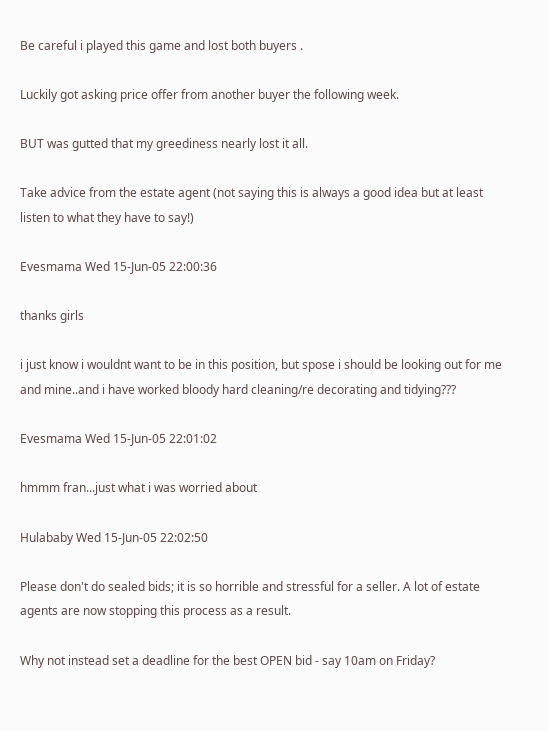Be careful i played this game and lost both buyers .

Luckily got asking price offer from another buyer the following week.

BUT was gutted that my greediness nearly lost it all.

Take advice from the estate agent (not saying this is always a good idea but at least listen to what they have to say!)

Evesmama Wed 15-Jun-05 22:00:36

thanks girls

i just know i wouldnt want to be in this position, but spose i should be looking out for me and mine..and i have worked bloody hard cleaning/re decorating and tidying???

Evesmama Wed 15-Jun-05 22:01:02

hmmm fran...just what i was worried about

Hulababy Wed 15-Jun-05 22:02:50

Please don't do sealed bids; it is so horrible and stressful for a seller. A lot of estate agents are now stopping this process as a result.

Why not instead set a deadline for the best OPEN bid - say 10am on Friday?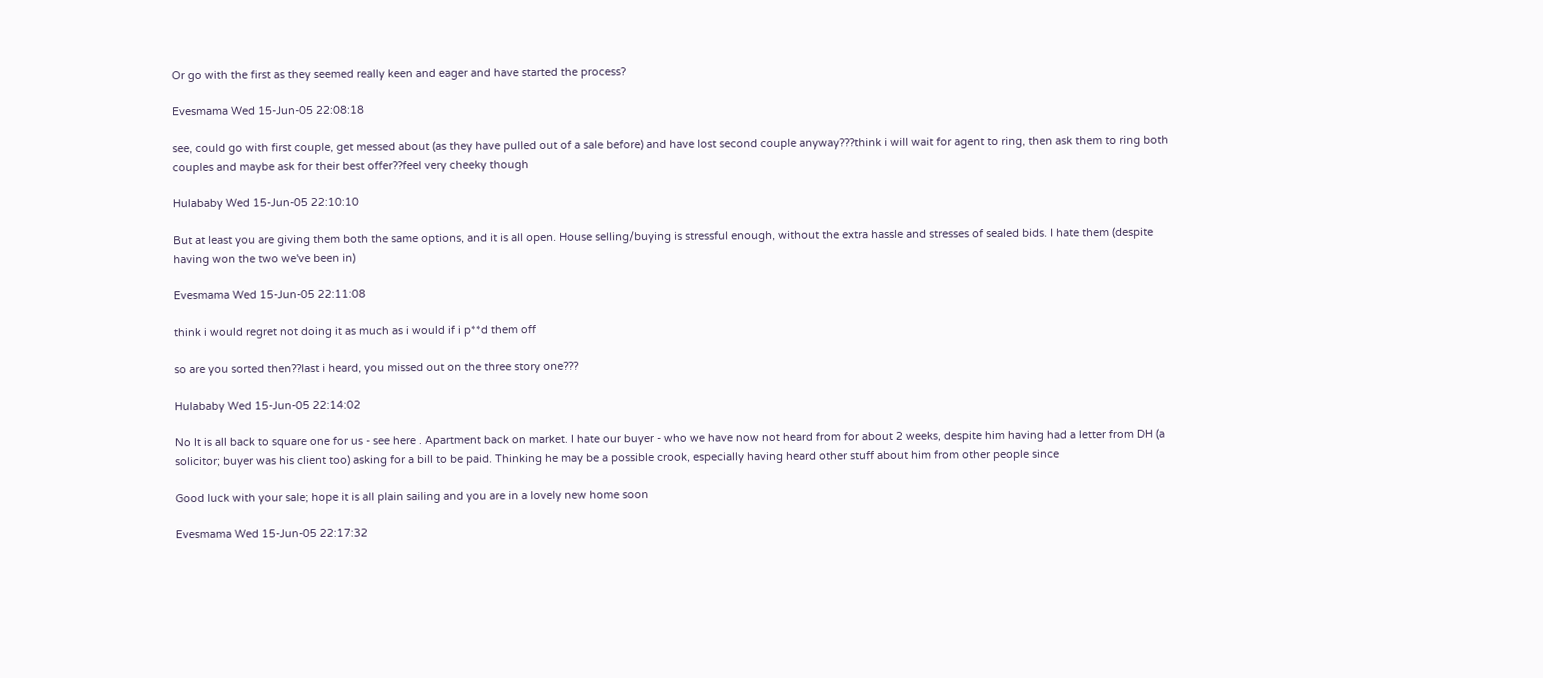Or go with the first as they seemed really keen and eager and have started the process?

Evesmama Wed 15-Jun-05 22:08:18

see, could go with first couple, get messed about (as they have pulled out of a sale before) and have lost second couple anyway???think i will wait for agent to ring, then ask them to ring both couples and maybe ask for their best offer??feel very cheeky though

Hulababy Wed 15-Jun-05 22:10:10

But at least you are giving them both the same options, and it is all open. House selling/buying is stressful enough, without the extra hassle and stresses of sealed bids. I hate them (despite having won the two we've been in)

Evesmama Wed 15-Jun-05 22:11:08

think i would regret not doing it as much as i would if i p**d them off

so are you sorted then??last i heard, you missed out on the three story one???

Hulababy Wed 15-Jun-05 22:14:02

No It is all back to square one for us - see here . Apartment back on market. I hate our buyer - who we have now not heard from for about 2 weeks, despite him having had a letter from DH (a solicitor; buyer was his client too) asking for a bill to be paid. Thinking he may be a possible crook, especially having heard other stuff about him from other people since

Good luck with your sale; hope it is all plain sailing and you are in a lovely new home soon

Evesmama Wed 15-Jun-05 22:17:32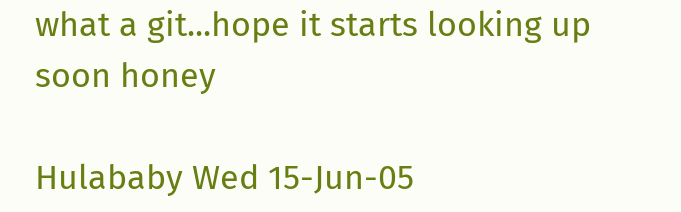what a git...hope it starts looking up soon honey

Hulababy Wed 15-Jun-05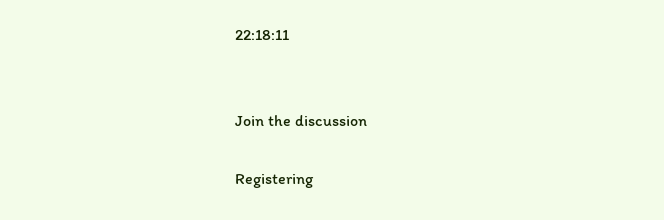22:18:11


Join the discussion

Registering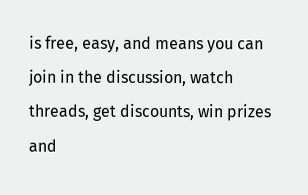is free, easy, and means you can join in the discussion, watch threads, get discounts, win prizes and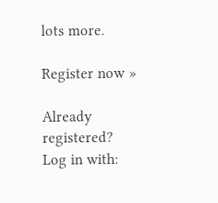lots more.

Register now »

Already registered? Log in with: